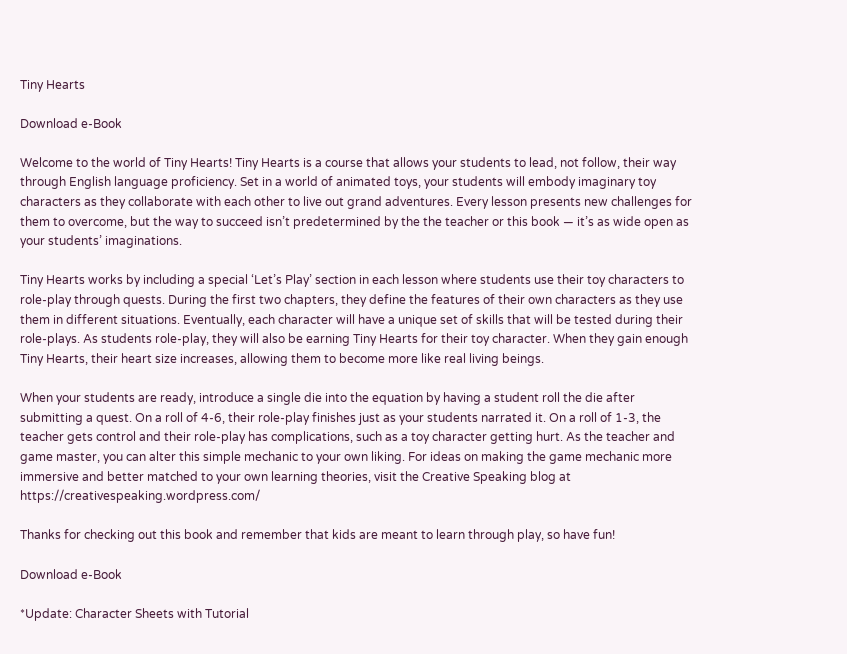Tiny Hearts

Download e-Book

Welcome to the world of Tiny Hearts! Tiny Hearts is a course that allows your students to lead, not follow, their way through English language proficiency. Set in a world of animated toys, your students will embody imaginary toy characters as they collaborate with each other to live out grand adventures. Every lesson presents new challenges for them to overcome, but the way to succeed isn’t predetermined by the the teacher or this book — it’s as wide open as your students’ imaginations.

Tiny Hearts works by including a special ‘Let’s Play’ section in each lesson where students use their toy characters to role-play through quests. During the first two chapters, they define the features of their own characters as they use them in different situations. Eventually, each character will have a unique set of skills that will be tested during their role-plays. As students role-play, they will also be earning Tiny Hearts for their toy character. When they gain enough Tiny Hearts, their heart size increases, allowing them to become more like real living beings.

When your students are ready, introduce a single die into the equation by having a student roll the die after submitting a quest. On a roll of 4-6, their role-play finishes just as your students narrated it. On a roll of 1-3, the teacher gets control and their role-play has complications, such as a toy character getting hurt. As the teacher and game master, you can alter this simple mechanic to your own liking. For ideas on making the game mechanic more immersive and better matched to your own learning theories, visit the Creative Speaking blog at https://creativespeaking.wordpress.com/

Thanks for checking out this book and remember that kids are meant to learn through play, so have fun!

Download e-Book

*Update: Character Sheets with Tutorial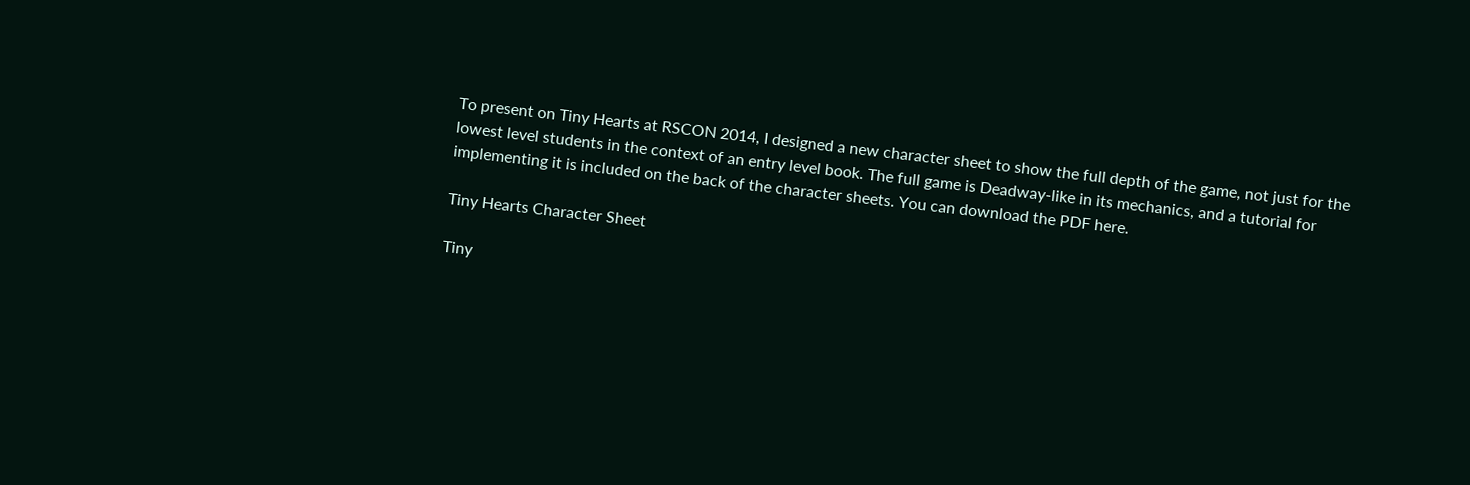To present on Tiny Hearts at RSCON 2014, I designed a new character sheet to show the full depth of the game, not just for the lowest level students in the context of an entry level book. The full game is Deadway-like in its mechanics, and a tutorial for implementing it is included on the back of the character sheets. You can download the PDF here.

Tiny Hearts Character Sheet

Tiny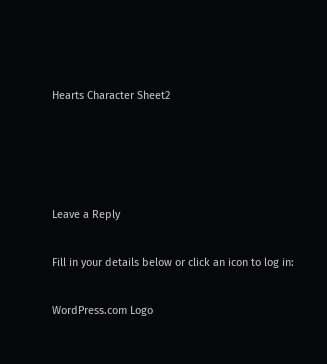Hearts Character Sheet2




Leave a Reply

Fill in your details below or click an icon to log in:

WordPress.com Logo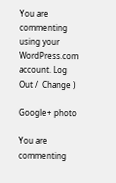You are commenting using your WordPress.com account. Log Out /  Change )

Google+ photo

You are commenting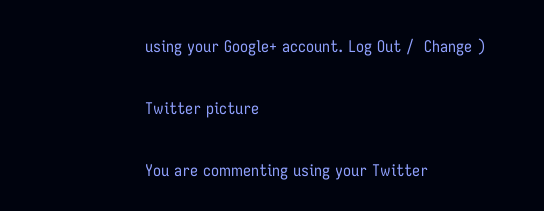using your Google+ account. Log Out /  Change )

Twitter picture

You are commenting using your Twitter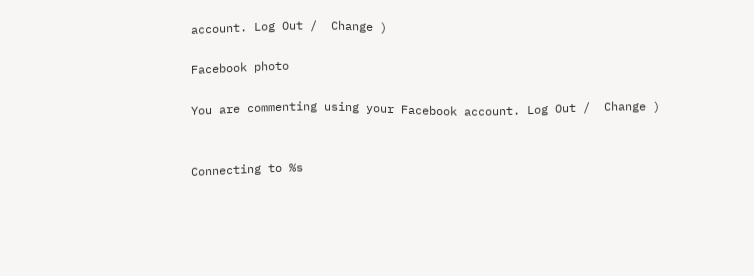account. Log Out /  Change )

Facebook photo

You are commenting using your Facebook account. Log Out /  Change )


Connecting to %s